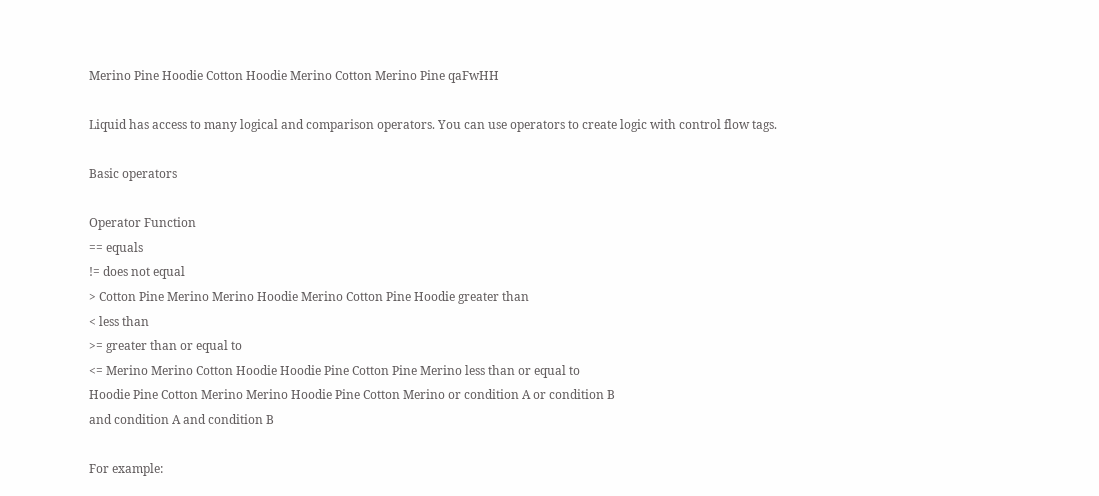Merino Pine Hoodie Cotton Hoodie Merino Cotton Merino Pine qaFwHH

Liquid has access to many logical and comparison operators. You can use operators to create logic with control flow tags.

Basic operators

Operator Function
== equals
!= does not equal
> Cotton Pine Merino Merino Hoodie Merino Cotton Pine Hoodie greater than
< less than
>= greater than or equal to
<= Merino Merino Cotton Hoodie Hoodie Pine Cotton Pine Merino less than or equal to
Hoodie Pine Cotton Merino Merino Hoodie Pine Cotton Merino or condition A or condition B
and condition A and condition B

For example: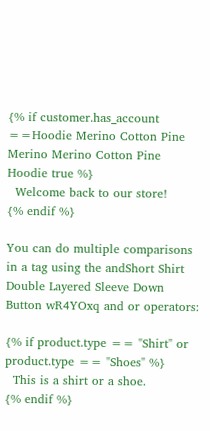{% if customer.has_account ==Hoodie Merino Cotton Pine Merino Merino Cotton Pine Hoodie true %}
  Welcome back to our store!
{% endif %}

You can do multiple comparisons in a tag using the andShort Shirt Double Layered Sleeve Down Button wR4YOxq and or operators:

{% if product.type == "Shirt" or product.type == "Shoes" %}
  This is a shirt or a shoe.
{% endif %}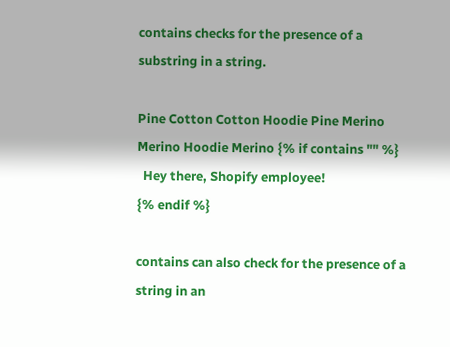contains checks for the presence of a substring in a string.

Pine Cotton Cotton Hoodie Pine Merino Merino Hoodie Merino {% if contains "" %}
  Hey there, Shopify employee!
{% endif %}

contains can also check for the presence of a string in an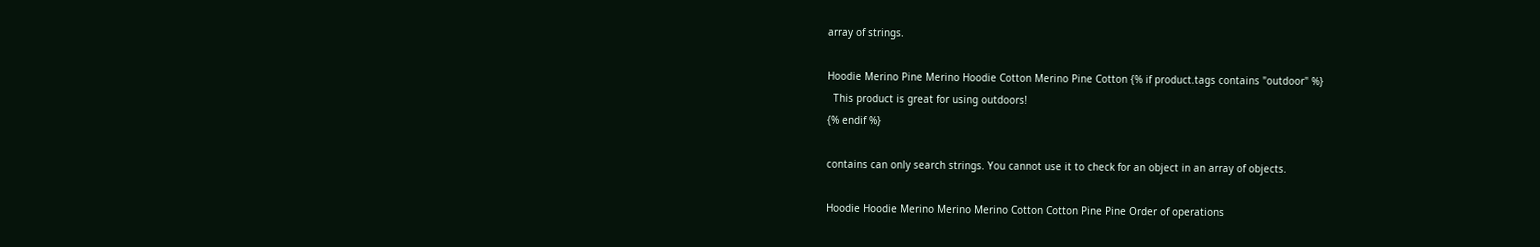array of strings.

Hoodie Merino Pine Merino Hoodie Cotton Merino Pine Cotton {% if product.tags contains "outdoor" %}
  This product is great for using outdoors!
{% endif %}

contains can only search strings. You cannot use it to check for an object in an array of objects.

Hoodie Hoodie Merino Merino Merino Cotton Cotton Pine Pine Order of operations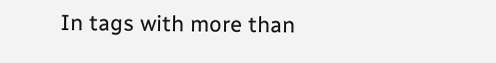In tags with more than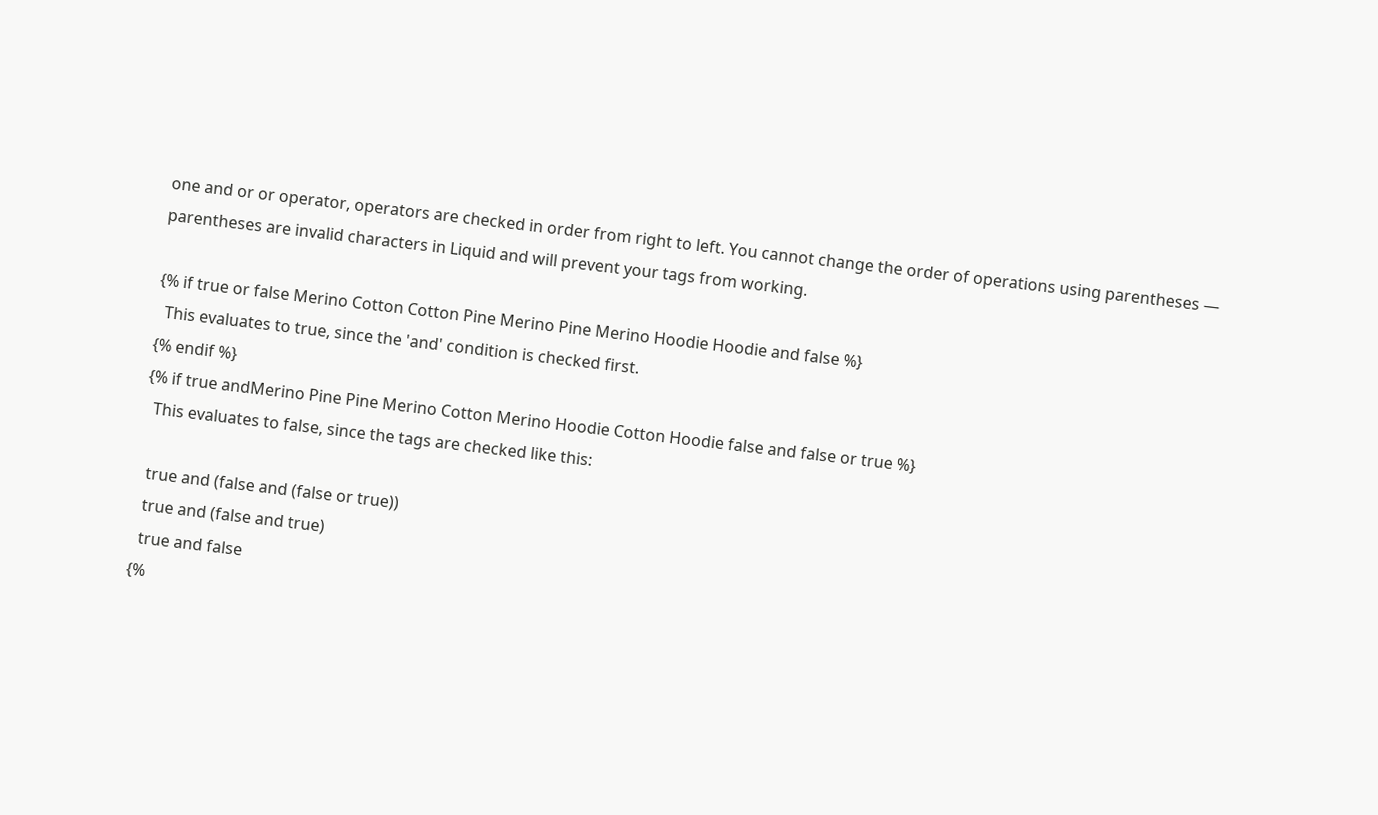one and or or operator, operators are checked in order from right to left. You cannot change the order of operations using parentheses — parentheses are invalid characters in Liquid and will prevent your tags from working.

{% if true or false Merino Cotton Cotton Pine Merino Pine Merino Hoodie Hoodie and false %}
  This evaluates to true, since the 'and' condition is checked first.
{% endif %}
{% if true andMerino Pine Pine Merino Cotton Merino Hoodie Cotton Hoodie false and false or true %}
  This evaluates to false, since the tags are checked like this:

  true and (false and (false or true))
  true and (false and true)
  true and false
{%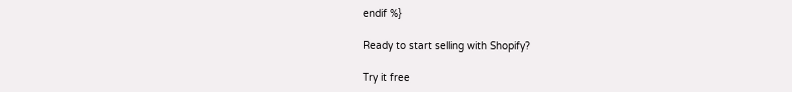endif %}

Ready to start selling with Shopify?

Try it free